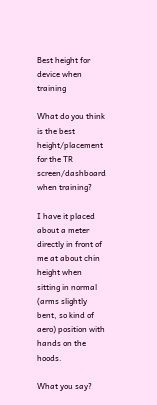Best height for device when training

What do you think is the best height/placement for the TR screen/dashboard when training?

I have it placed about a meter directly in front of me at about chin height when sitting in normal (arms slightly bent, so kind of aero) position with hands on the hoods.

What you say?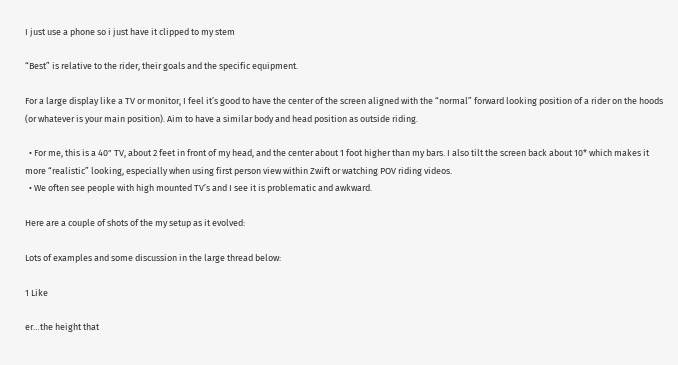I just use a phone so i just have it clipped to my stem

“Best” is relative to the rider, their goals and the specific equipment.

For a large display like a TV or monitor, I feel it’s good to have the center of the screen aligned with the “normal” forward looking position of a rider on the hoods (or whatever is your main position). Aim to have a similar body and head position as outside riding.

  • For me, this is a 40" TV, about 2 feet in front of my head, and the center about 1 foot higher than my bars. I also tilt the screen back about 10* which makes it more “realistic” looking, especially when using first person view within Zwift or watching POV riding videos.
  • We often see people with high mounted TV’s and I see it is problematic and awkward.

Here are a couple of shots of the my setup as it evolved:

Lots of examples and some discussion in the large thread below:

1 Like

er…the height that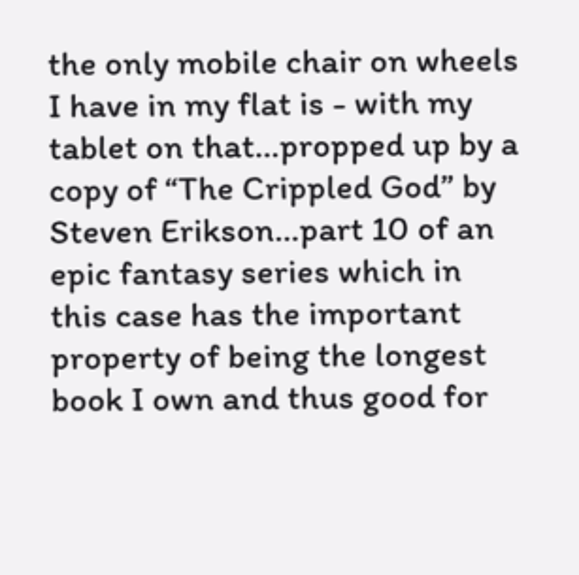the only mobile chair on wheels I have in my flat is - with my tablet on that…propped up by a copy of “The Crippled God” by Steven Erikson…part 10 of an epic fantasy series which in this case has the important property of being the longest book I own and thus good for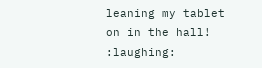leaning my tablet on in the hall! :laughing: